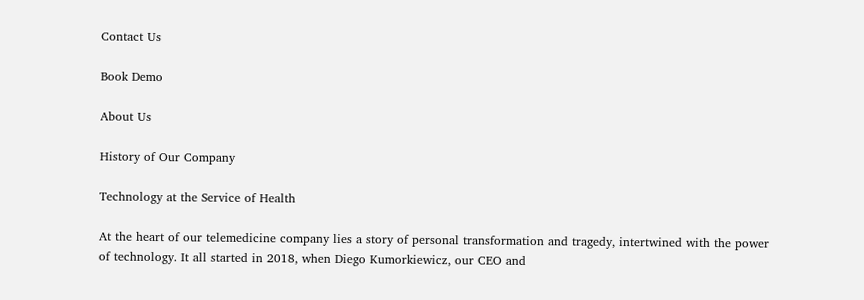Contact Us

Book Demo

About Us

History of Our Company

Technology at the Service of Health

At the heart of our telemedicine company lies a story of personal transformation and tragedy, intertwined with the power of technology. It all started in 2018, when Diego Kumorkiewicz, our CEO and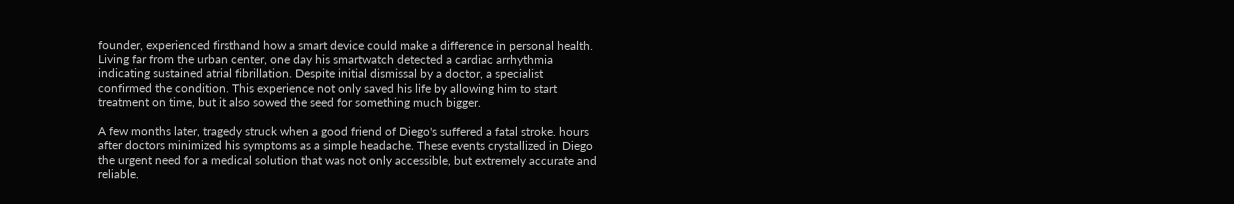founder, experienced firsthand how a smart device could make a difference in personal health. Living far from the urban center, one day his smartwatch detected a cardiac arrhythmia indicating sustained atrial fibrillation. Despite initial dismissal by a doctor, a specialist confirmed the condition. This experience not only saved his life by allowing him to start treatment on time, but it also sowed the seed for something much bigger.

A few months later, tragedy struck when a good friend of Diego's suffered a fatal stroke. hours after doctors minimized his symptoms as a simple headache. These events crystallized in Diego the urgent need for a medical solution that was not only accessible, but extremely accurate and reliable.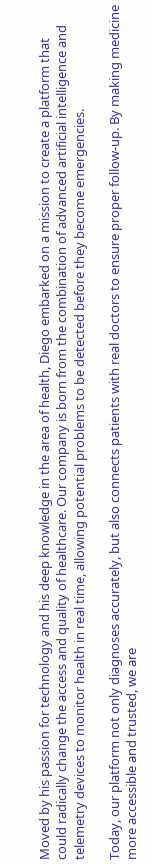Moved by his passion for technology and his deep knowledge in the area of health, Diego embarked on a mission to create a platform that could radically change the access and quality of healthcare. Our company is born from the combination of advanced artificial intelligence and telemetry devices to monitor health in real time, allowing potential problems to be detected before they become emergencies.

Today, our platform not only diagnoses accurately, but also connects patients with real doctors to ensure proper follow-up. By making medicine more accessible and trusted, we are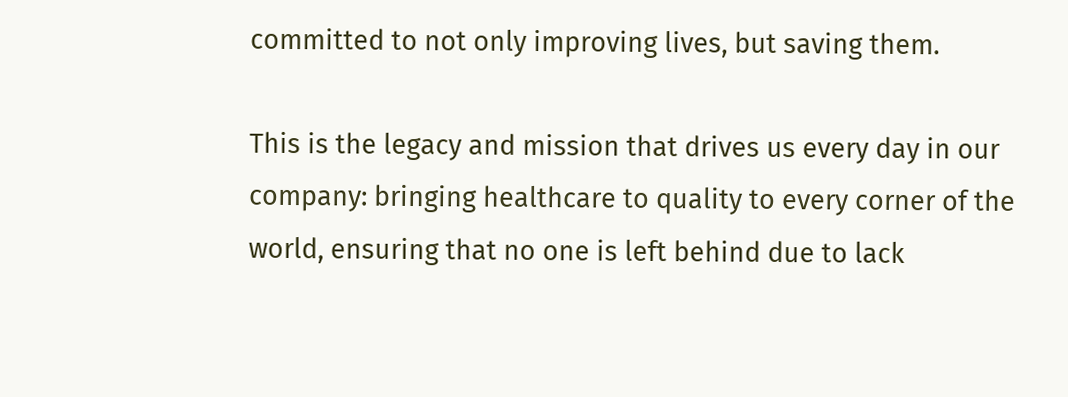committed to not only improving lives, but saving them.

This is the legacy and mission that drives us every day in our company: bringing healthcare to quality to every corner of the world, ensuring that no one is left behind due to lack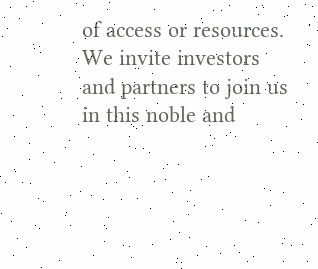of access or resources. We invite investors and partners to join us in this noble and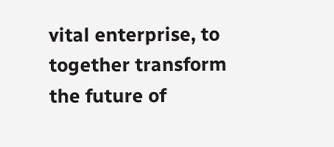vital enterprise, to together transform the future of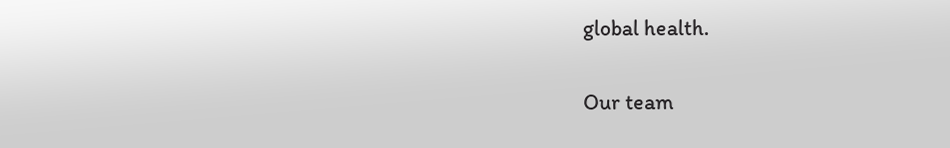global health.

Our team